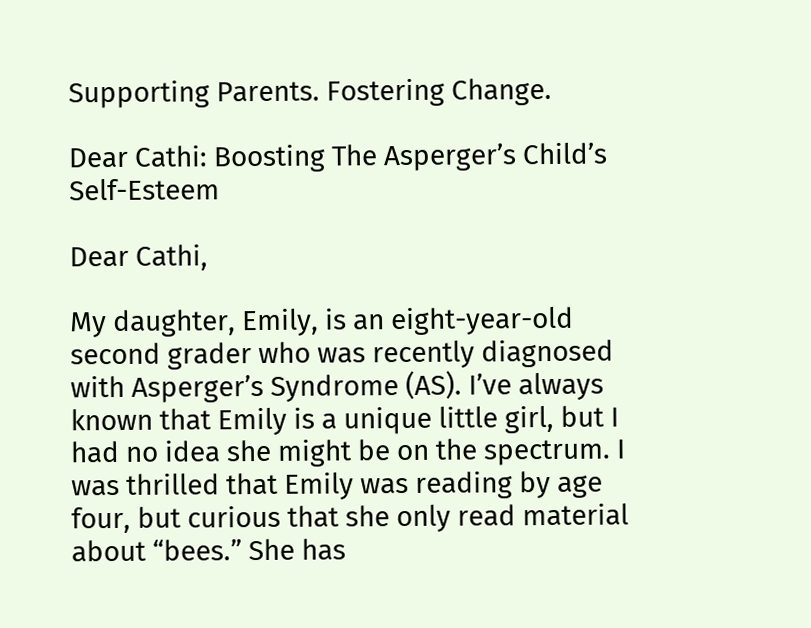Supporting Parents. Fostering Change.

Dear Cathi: Boosting The Asperger’s Child’s Self-Esteem

Dear Cathi,

My daughter, Emily, is an eight-year-old second grader who was recently diagnosed with Asperger’s Syndrome (AS). I’ve always known that Emily is a unique little girl, but I had no idea she might be on the spectrum. I was thrilled that Emily was reading by age four, but curious that she only read material about “bees.” She has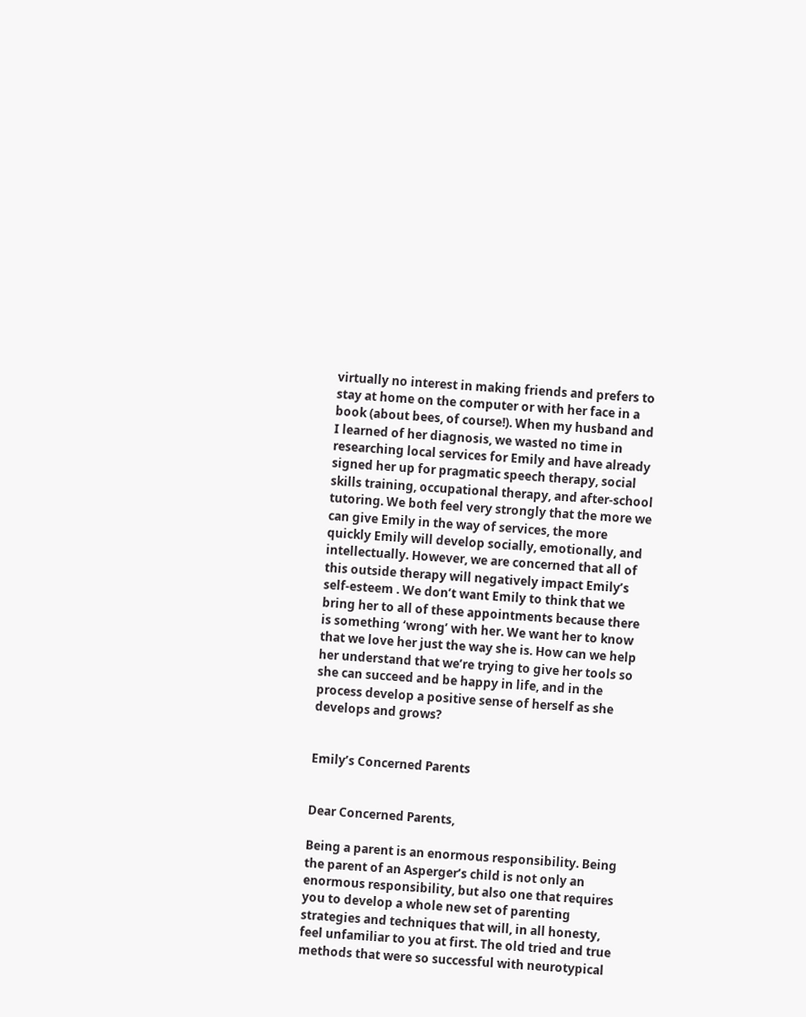virtually no interest in making friends and prefers to stay at home on the computer or with her face in a book (about bees, of course!). When my husband and I learned of her diagnosis, we wasted no time in researching local services for Emily and have already signed her up for pragmatic speech therapy, social skills training, occupational therapy, and after-school tutoring. We both feel very strongly that the more we can give Emily in the way of services, the more quickly Emily will develop socially, emotionally, and intellectually. However, we are concerned that all of this outside therapy will negatively impact Emily’s self-esteem . We don’t want Emily to think that we bring her to all of these appointments because there is something ‘wrong’ with her. We want her to know that we love her just the way she is. How can we help her understand that we’re trying to give her tools so she can succeed and be happy in life, and in the process develop a positive sense of herself as she develops and grows?


Emily’s Concerned Parents


Dear Concerned Parents,

Being a parent is an enormous responsibility. Being the parent of an Asperger’s child is not only an enormous responsibility, but also one that requires you to develop a whole new set of parenting strategies and techniques that will, in all honesty, feel unfamiliar to you at first. The old tried and true methods that were so successful with neurotypical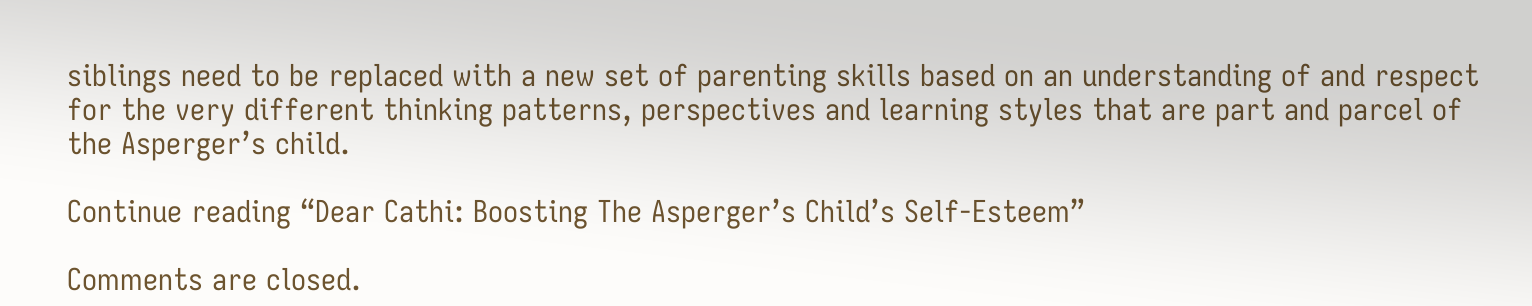siblings need to be replaced with a new set of parenting skills based on an understanding of and respect for the very different thinking patterns, perspectives and learning styles that are part and parcel of the Asperger’s child.

Continue reading “Dear Cathi: Boosting The Asperger’s Child’s Self-Esteem”

Comments are closed.